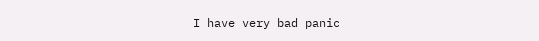I have very bad panic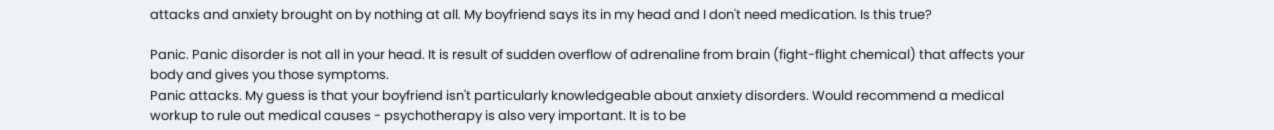attacks and anxiety brought on by nothing at all. My boyfriend says its in my head and I don't need medication. Is this true?

Panic. Panic disorder is not all in your head. It is result of sudden overflow of adrenaline from brain (fight-flight chemical) that affects your body and gives you those symptoms.
Panic attacks. My guess is that your boyfriend isn't particularly knowledgeable about anxiety disorders. Would recommend a medical workup to rule out medical causes - psychotherapy is also very important. It is to be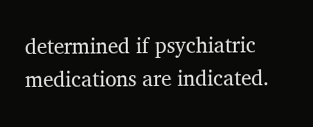determined if psychiatric medications are indicated.